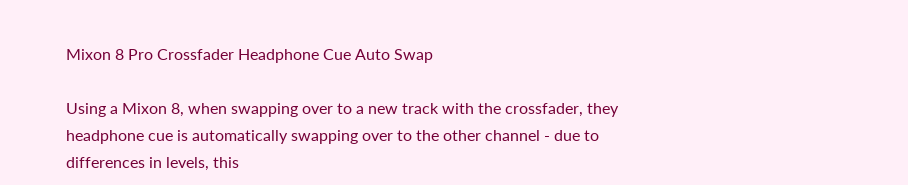Mixon 8 Pro Crossfader Headphone Cue Auto Swap

Using a Mixon 8, when swapping over to a new track with the crossfader, they headphone cue is automatically swapping over to the other channel - due to differences in levels, this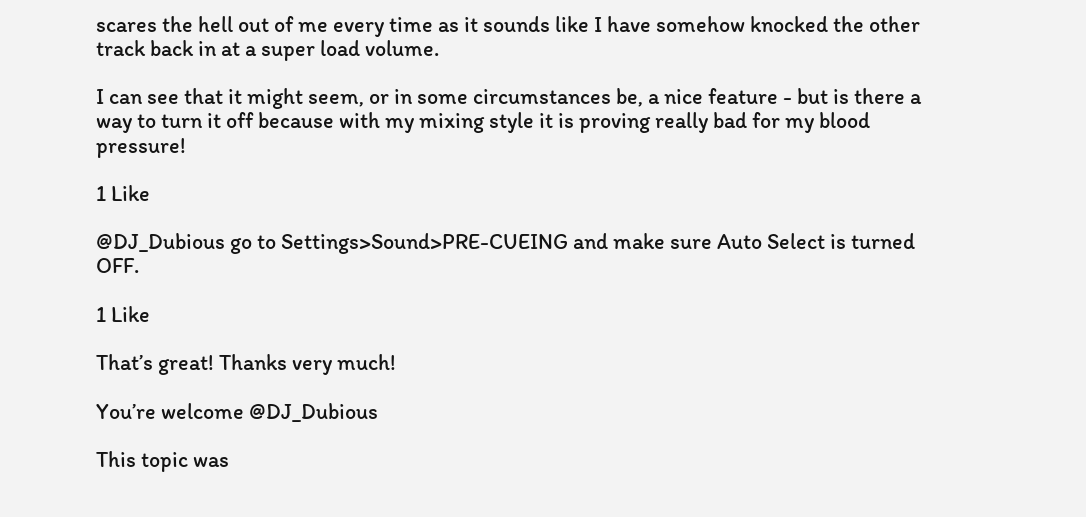scares the hell out of me every time as it sounds like I have somehow knocked the other track back in at a super load volume.

I can see that it might seem, or in some circumstances be, a nice feature - but is there a way to turn it off because with my mixing style it is proving really bad for my blood pressure!

1 Like

@DJ_Dubious go to Settings>Sound>PRE-CUEING and make sure Auto Select is turned OFF.

1 Like

That’s great! Thanks very much!

You’re welcome @DJ_Dubious

This topic was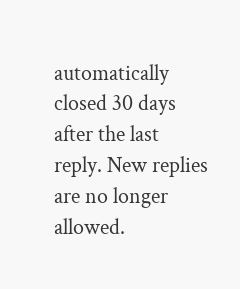automatically closed 30 days after the last reply. New replies are no longer allowed.